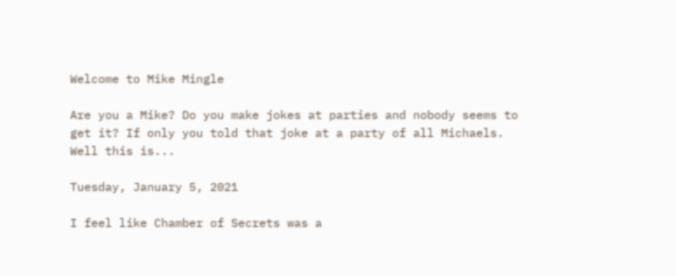Welcome to Mike Mingle

Are you a Mike? Do you make jokes at parties and nobody seems to get it? If only you told that joke at a party of all Michaels. Well this is...

Tuesday, January 5, 2021

I feel like Chamber of Secrets was a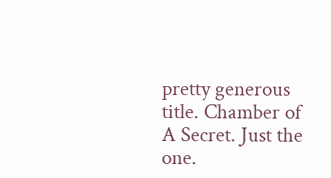pretty generous title. Chamber of A Secret. Just the one.